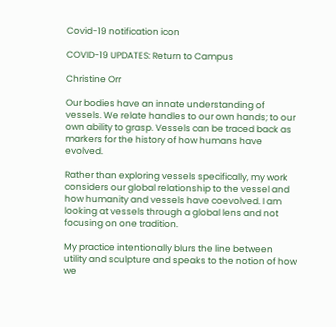Covid-19 notification icon

COVID-19 UPDATES: Return to Campus

Christine Orr

Our bodies have an innate understanding of vessels. We relate handles to our own hands; to our own ability to grasp. Vessels can be traced back as markers for the history of how humans have evolved.

Rather than exploring vessels specifically, my work considers our global relationship to the vessel and how humanity and vessels have coevolved. I am looking at vessels through a global lens and not focusing on one tradition.

My practice intentionally blurs the line between utility and sculpture and speaks to the notion of how we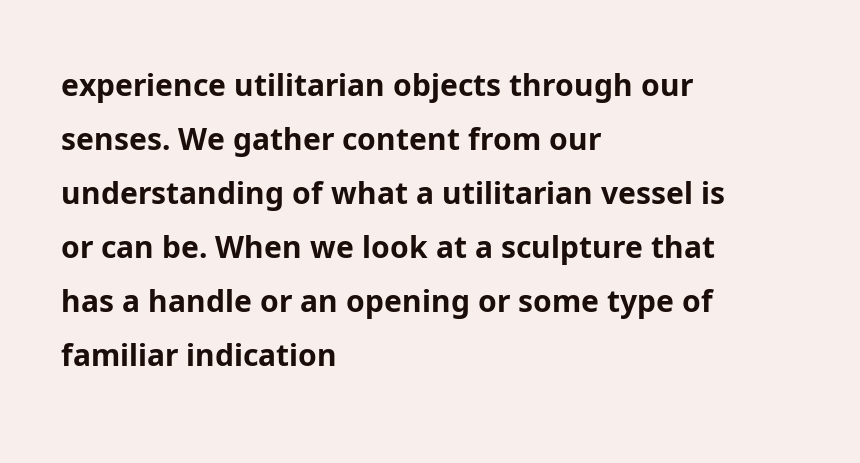experience utilitarian objects through our senses. We gather content from our understanding of what a utilitarian vessel is or can be. When we look at a sculpture that has a handle or an opening or some type of familiar indication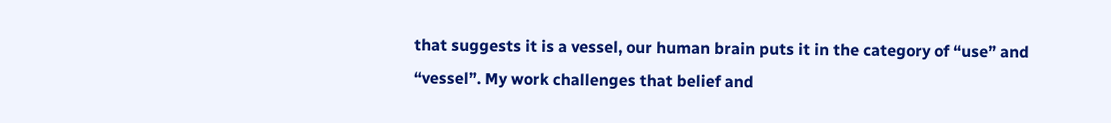that suggests it is a vessel, our human brain puts it in the category of “use” and “vessel”. My work challenges that belief and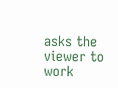asks the viewer to work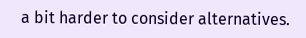a bit harder to consider alternatives.